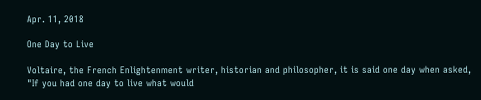Apr. 11, 2018

One Day to Live

Voltaire, the French Enlightenment writer, historian and philosopher, it is said one day when asked, "If you had one day to live what would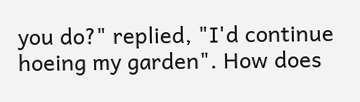you do?" replied, "I'd continue hoeing my garden". How does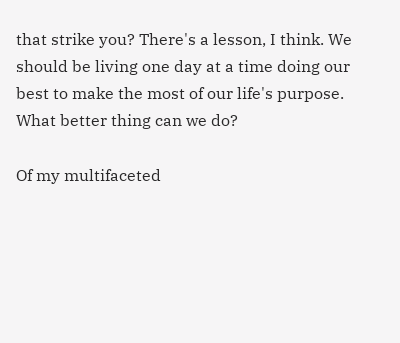that strike you? There's a lesson, I think. We should be living one day at a time doing our best to make the most of our life's purpose. What better thing can we do?

Of my multifaceted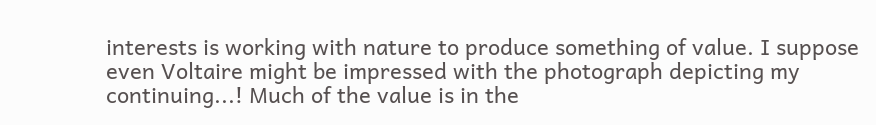interests is working with nature to produce something of value. I suppose even Voltaire might be impressed with the photograph depicting my continuing...! Much of the value is in the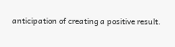anticipation of creating a positive result.